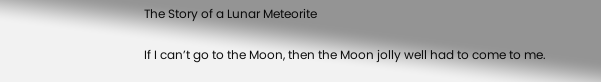The Story of a Lunar Meteorite

If I can’t go to the Moon, then the Moon jolly well had to come to me.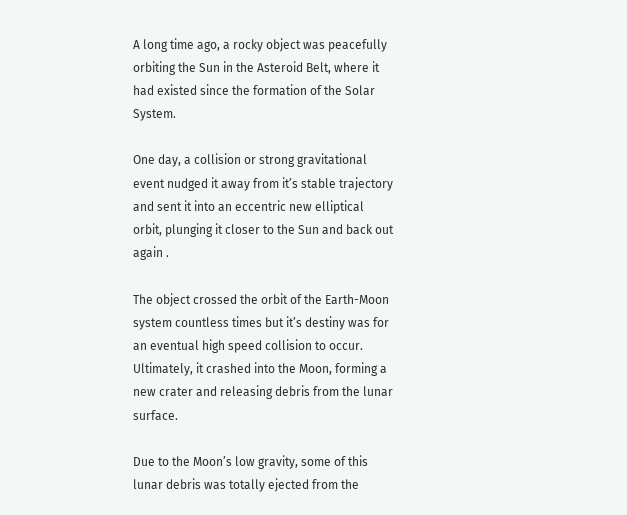A long time ago, a rocky object was peacefully orbiting the Sun in the Asteroid Belt, where it had existed since the formation of the Solar System.

One day, a collision or strong gravitational event nudged it away from it’s stable trajectory and sent it into an eccentric new elliptical orbit, plunging it closer to the Sun and back out again .

The object crossed the orbit of the Earth-Moon system countless times but it’s destiny was for an eventual high speed collision to occur. Ultimately, it crashed into the Moon, forming a new crater and releasing debris from the lunar surface.

Due to the Moon’s low gravity, some of this lunar debris was totally ejected from the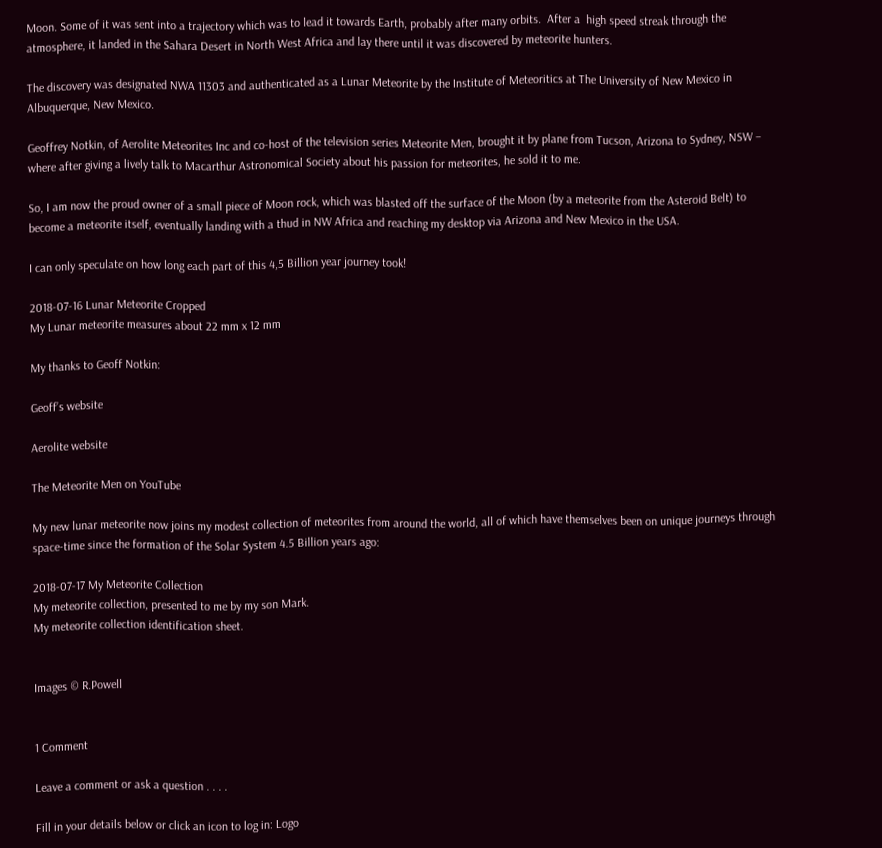Moon. Some of it was sent into a trajectory which was to lead it towards Earth, probably after many orbits.  After a  high speed streak through the atmosphere, it landed in the Sahara Desert in North West Africa and lay there until it was discovered by meteorite hunters.

The discovery was designated NWA 11303 and authenticated as a Lunar Meteorite by the Institute of Meteoritics at The University of New Mexico in Albuquerque, New Mexico.

Geoffrey Notkin, of Aerolite Meteorites Inc and co-host of the television series Meteorite Men, brought it by plane from Tucson, Arizona to Sydney, NSW – where after giving a lively talk to Macarthur Astronomical Society about his passion for meteorites, he sold it to me.

So, I am now the proud owner of a small piece of Moon rock, which was blasted off the surface of the Moon (by a meteorite from the Asteroid Belt) to become a meteorite itself, eventually landing with a thud in NW Africa and reaching my desktop via Arizona and New Mexico in the USA.

I can only speculate on how long each part of this 4,5 Billion year journey took!

2018-07-16 Lunar Meteorite Cropped
My Lunar meteorite measures about 22 mm x 12 mm

My thanks to Geoff Notkin:

Geoff’s website

Aerolite website

The Meteorite Men on YouTube

My new lunar meteorite now joins my modest collection of meteorites from around the world, all of which have themselves been on unique journeys through space-time since the formation of the Solar System 4.5 Billion years ago:

2018-07-17 My Meteorite Collection
My meteorite collection, presented to me by my son Mark.
My meteorite collection identification sheet.


Images © R.Powell


1 Comment

Leave a comment or ask a question . . . .

Fill in your details below or click an icon to log in: Logo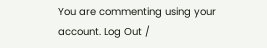You are commenting using your account. Log Out /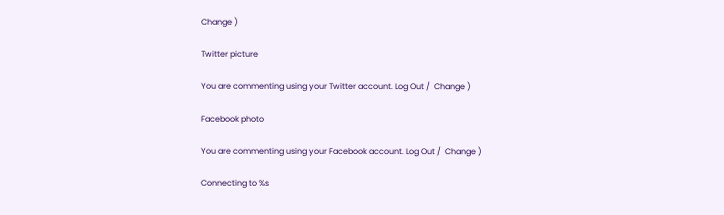Change )

Twitter picture

You are commenting using your Twitter account. Log Out /  Change )

Facebook photo

You are commenting using your Facebook account. Log Out /  Change )

Connecting to %s